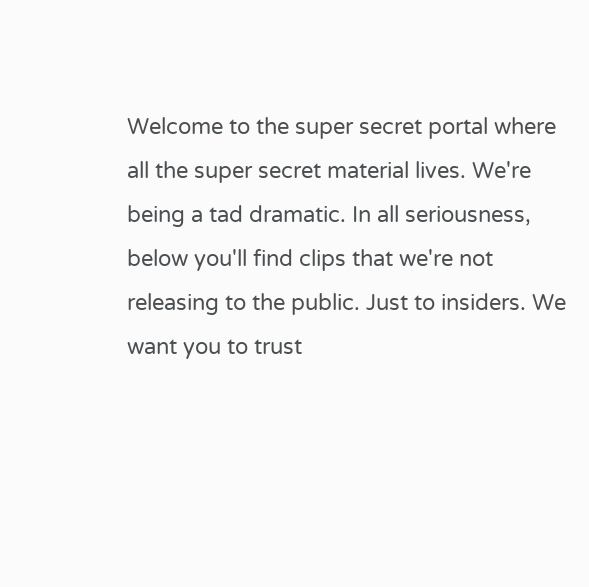Welcome to the super secret portal where all the super secret material lives. We're being a tad dramatic. In all seriousness, below you'll find clips that we're not releasing to the public. Just to insiders. We want you to trust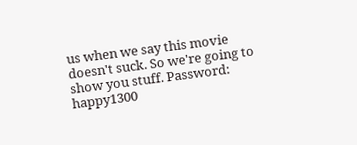us when we say this movie doesn't suck. So we're going to show you stuff. Password: happy1300